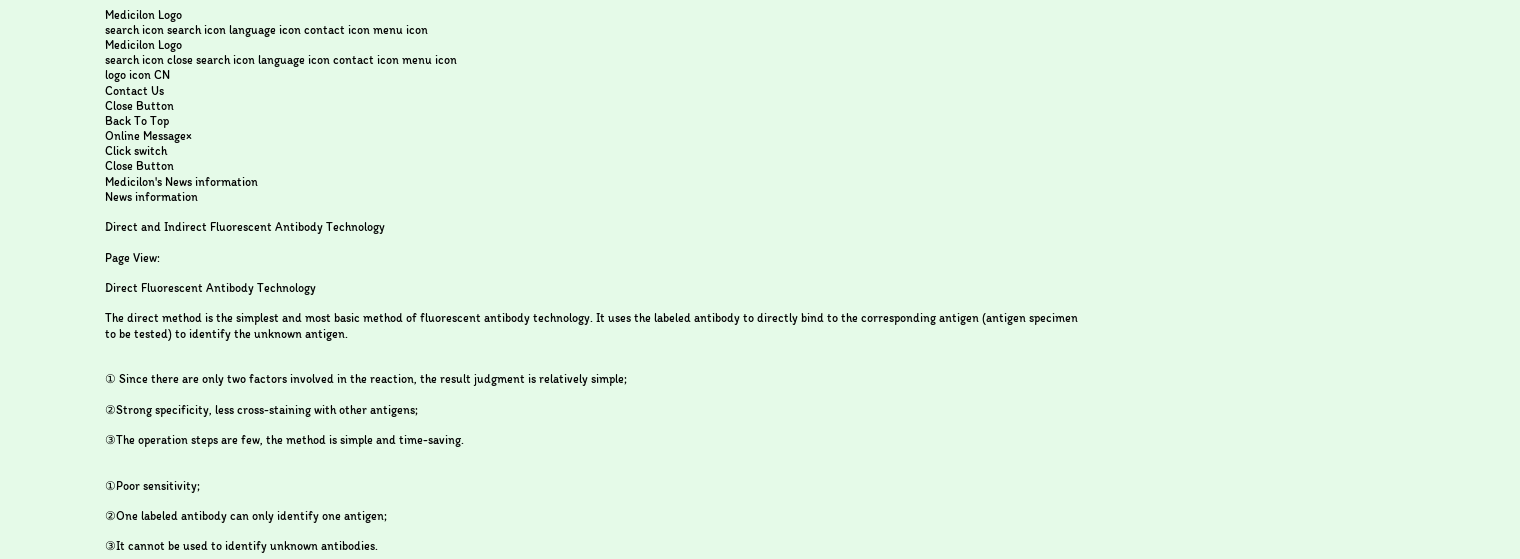Medicilon Logo
search icon search icon language icon contact icon menu icon
Medicilon Logo
search icon close search icon language icon contact icon menu icon
logo icon CN
Contact Us
Close Button
Back To Top
Online Message×
Click switch
Close Button
Medicilon's News information
News information

Direct and Indirect Fluorescent Antibody Technology

Page View:

Direct Fluorescent Antibody Technology

The direct method is the simplest and most basic method of fluorescent antibody technology. It uses the labeled antibody to directly bind to the corresponding antigen (antigen specimen to be tested) to identify the unknown antigen.


① Since there are only two factors involved in the reaction, the result judgment is relatively simple;

②Strong specificity, less cross-staining with other antigens;

③The operation steps are few, the method is simple and time-saving.


①Poor sensitivity;

②One labeled antibody can only identify one antigen;

③It cannot be used to identify unknown antibodies.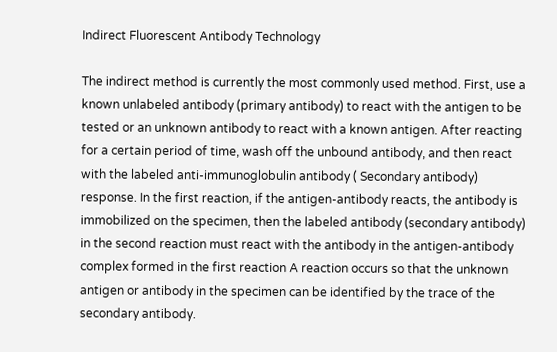Indirect Fluorescent Antibody Technology

The indirect method is currently the most commonly used method. First, use a known unlabeled antibody (primary antibody) to react with the antigen to be tested or an unknown antibody to react with a known antigen. After reacting for a certain period of time, wash off the unbound antibody, and then react with the labeled anti-immunoglobulin antibody ( Secondary antibody) response. In the first reaction, if the antigen-antibody reacts, the antibody is immobilized on the specimen, then the labeled antibody (secondary antibody) in the second reaction must react with the antibody in the antigen-antibody complex formed in the first reaction A reaction occurs so that the unknown antigen or antibody in the specimen can be identified by the trace of the secondary antibody.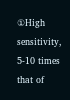①High sensitivity, 5-10 times that of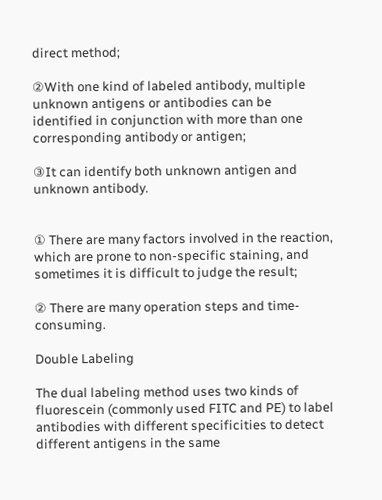direct method;

②With one kind of labeled antibody, multiple unknown antigens or antibodies can be identified in conjunction with more than one corresponding antibody or antigen;

③It can identify both unknown antigen and unknown antibody.


① There are many factors involved in the reaction, which are prone to non-specific staining, and sometimes it is difficult to judge the result;

② There are many operation steps and time-consuming.

Double Labeling

The dual labeling method uses two kinds of fluorescein (commonly used FITC and PE) to label antibodies with different specificities to detect different antigens in the same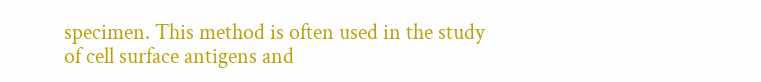specimen. This method is often used in the study of cell surface antigens and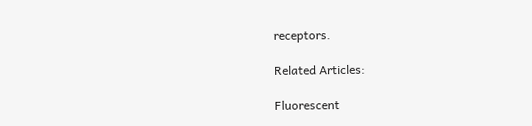receptors.

Related Articles:

Fluorescent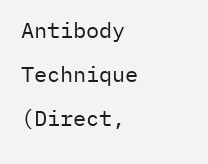Antibody Technique (Direct,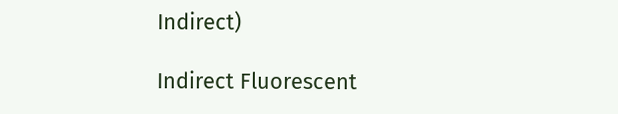Indirect)

Indirect Fluorescent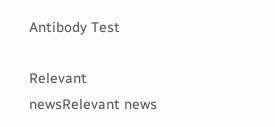Antibody Test

Relevant newsRelevant news